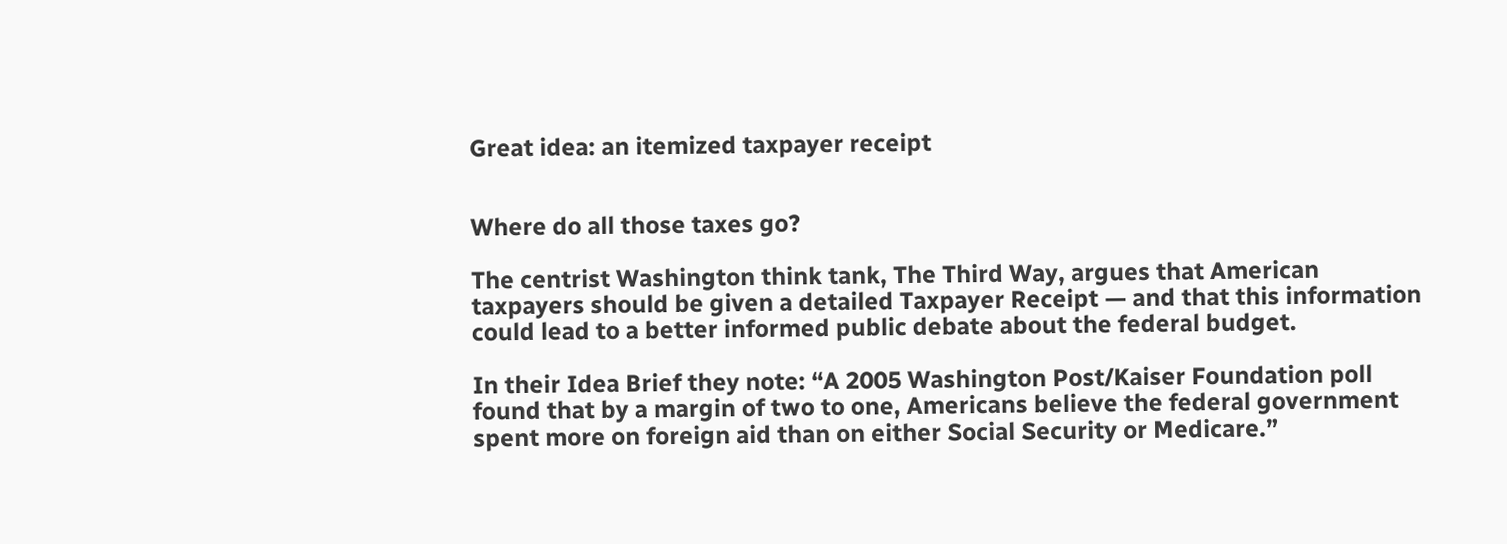Great idea: an itemized taxpayer receipt


Where do all those taxes go?

The centrist Washington think tank, The Third Way, argues that American taxpayers should be given a detailed Taxpayer Receipt — and that this information could lead to a better informed public debate about the federal budget.

In their Idea Brief they note: “A 2005 Washington Post/Kaiser Foundation poll found that by a margin of two to one, Americans believe the federal government spent more on foreign aid than on either Social Security or Medicare.”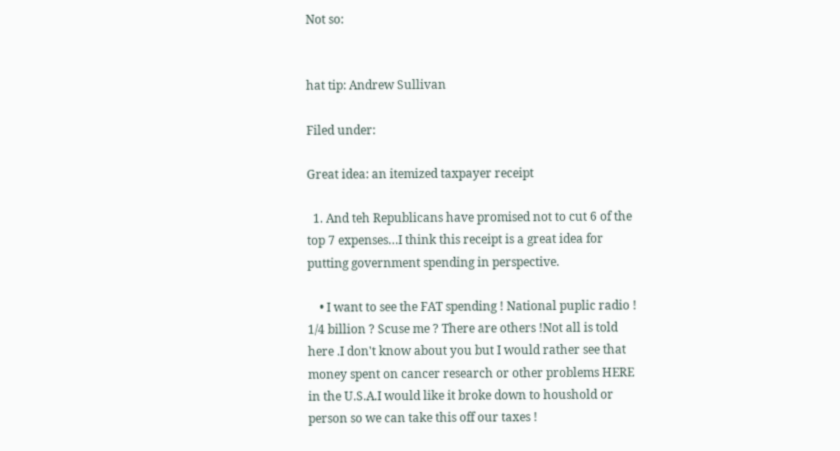Not so:


hat tip: Andrew Sullivan

Filed under:

Great idea: an itemized taxpayer receipt

  1. And teh Republicans have promised not to cut 6 of the top 7 expenses…I think this receipt is a great idea for putting government spending in perspective.

    • I want to see the FAT spending ! National puplic radio ! 1/4 billion ? Scuse me ? There are others !Not all is told here .I don't know about you but I would rather see that money spent on cancer research or other problems HERE in the U.S.A.I would like it broke down to houshold or person so we can take this off our taxes !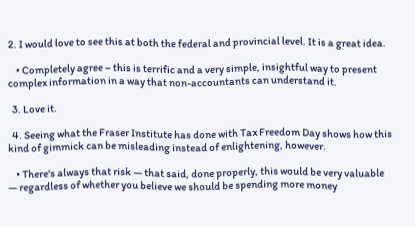2. I would love to see this at both the federal and provincial level. It is a great idea.

    • Completely agree – this is terrific and a very simple, insightful way to present complex information in a way that non-accountants can understand it.

  3. Love it.

  4. Seeing what the Fraser Institute has done with Tax Freedom Day shows how this kind of gimmick can be misleading instead of enlightening, however.

    • There's always that risk — that said, done properly, this would be very valuable — regardless of whether you believe we should be spending more money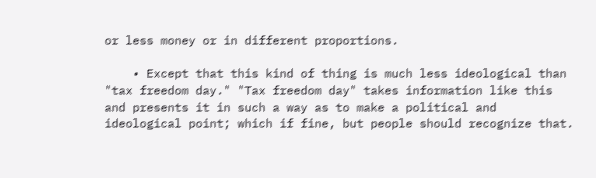or less money or in different proportions.

    • Except that this kind of thing is much less ideological than "tax freedom day." "Tax freedom day" takes information like this and presents it in such a way as to make a political and ideological point; which if fine, but people should recognize that.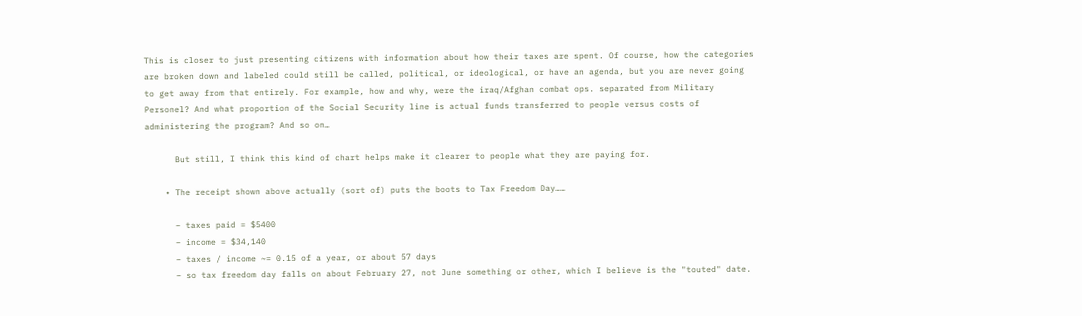This is closer to just presenting citizens with information about how their taxes are spent. Of course, how the categories are broken down and labeled could still be called, political, or ideological, or have an agenda, but you are never going to get away from that entirely. For example, how and why, were the iraq/Afghan combat ops. separated from Military Personel? And what proportion of the Social Security line is actual funds transferred to people versus costs of administering the program? And so on…

      But still, I think this kind of chart helps make it clearer to people what they are paying for.

    • The receipt shown above actually (sort of) puts the boots to Tax Freedom Day……

      – taxes paid = $5400
      – income = $34,140
      – taxes / income ~= 0.15 of a year, or about 57 days
      – so tax freedom day falls on about February 27, not June something or other, which I believe is the "touted" date.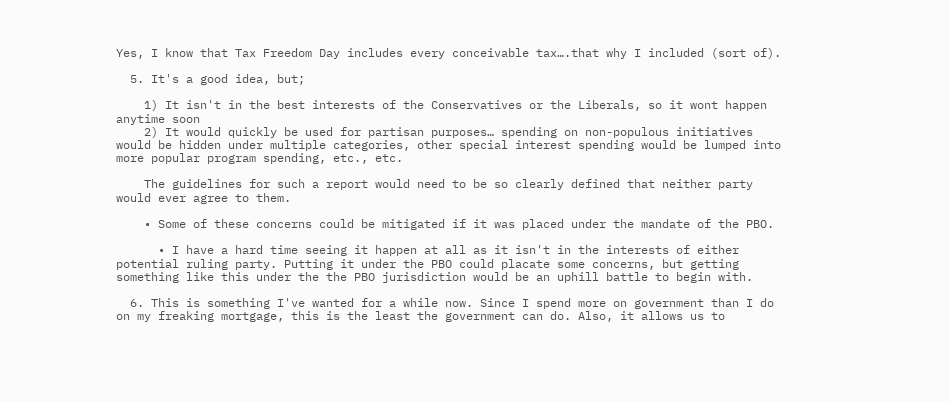Yes, I know that Tax Freedom Day includes every conceivable tax….that why I included (sort of).

  5. It's a good idea, but;

    1) It isn't in the best interests of the Conservatives or the Liberals, so it wont happen anytime soon
    2) It would quickly be used for partisan purposes… spending on non-populous initiatives would be hidden under multiple categories, other special interest spending would be lumped into more popular program spending, etc., etc.

    The guidelines for such a report would need to be so clearly defined that neither party would ever agree to them.

    • Some of these concerns could be mitigated if it was placed under the mandate of the PBO.

      • I have a hard time seeing it happen at all as it isn't in the interests of either potential ruling party. Putting it under the PBO could placate some concerns, but getting something like this under the the PBO jurisdiction would be an uphill battle to begin with.

  6. This is something I've wanted for a while now. Since I spend more on government than I do on my freaking mortgage, this is the least the government can do. Also, it allows us to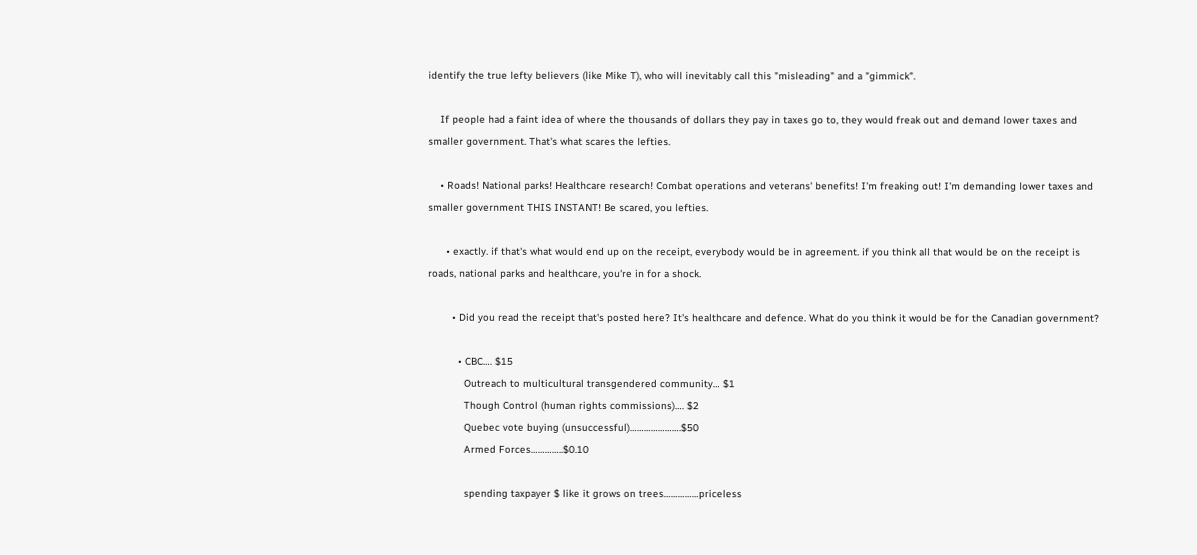identify the true lefty believers (like Mike T), who will inevitably call this "misleading" and a "gimmick".

    If people had a faint idea of where the thousands of dollars they pay in taxes go to, they would freak out and demand lower taxes and smaller government. That's what scares the lefties.

    • Roads! National parks! Healthcare research! Combat operations and veterans' benefits! I'm freaking out! I'm demanding lower taxes and smaller government THIS INSTANT! Be scared, you lefties.

      • exactly. if that's what would end up on the receipt, everybody would be in agreement. if you think all that would be on the receipt is roads, national parks and healthcare, you're in for a shock.

        • Did you read the receipt that's posted here? It's healthcare and defence. What do you think it would be for the Canadian government?

          • CBC…. $15
            Outreach to multicultural transgendered community… $1
            Though Control (human rights commissions)…. $2
            Quebec vote buying (unsuccessful)………………….$50
            Armed Forces…………..$0.10

            spending taxpayer $ like it grows on trees……………priceless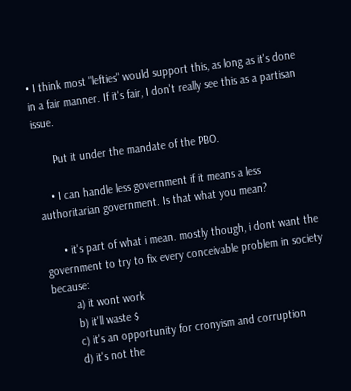• I think most "lefties" would support this, as long as it's done in a fair manner. If it's fair, I don't really see this as a partisan issue.

      Put it under the mandate of the PBO.

    • I can handle less government if it means a less authoritarian government. Is that what you mean?

      • it's part of what i mean. mostly though, i dont want the government to try to fix every conceivable problem in society because:
        a) it wont work
        b) it'll waste $
        c) it's an opportunity for cronyism and corruption
        d) it's not the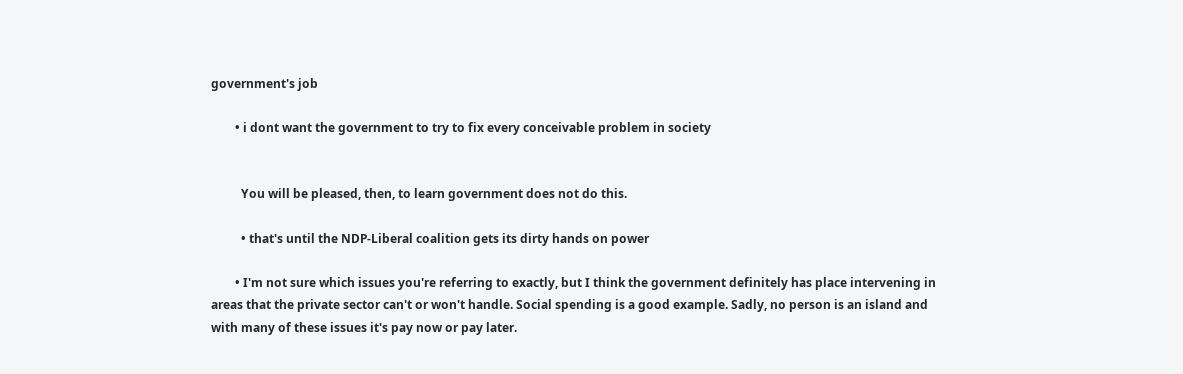government's job

        • i dont want the government to try to fix every conceivable problem in society


          You will be pleased, then, to learn government does not do this.

          • that's until the NDP-Liberal coalition gets its dirty hands on power

        • I'm not sure which issues you're referring to exactly, but I think the government definitely has place intervening in areas that the private sector can't or won't handle. Social spending is a good example. Sadly, no person is an island and with many of these issues it's pay now or pay later.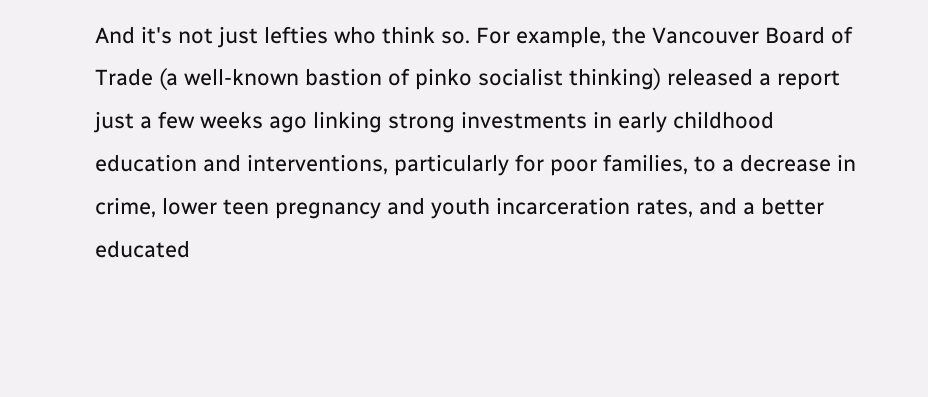And it's not just lefties who think so. For example, the Vancouver Board of Trade (a well-known bastion of pinko socialist thinking) released a report just a few weeks ago linking strong investments in early childhood education and interventions, particularly for poor families, to a decrease in crime, lower teen pregnancy and youth incarceration rates, and a better educated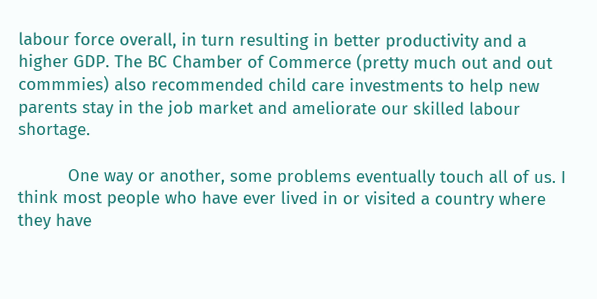labour force overall, in turn resulting in better productivity and a higher GDP. The BC Chamber of Commerce (pretty much out and out commmies) also recommended child care investments to help new parents stay in the job market and ameliorate our skilled labour shortage.

          One way or another, some problems eventually touch all of us. I think most people who have ever lived in or visited a country where they have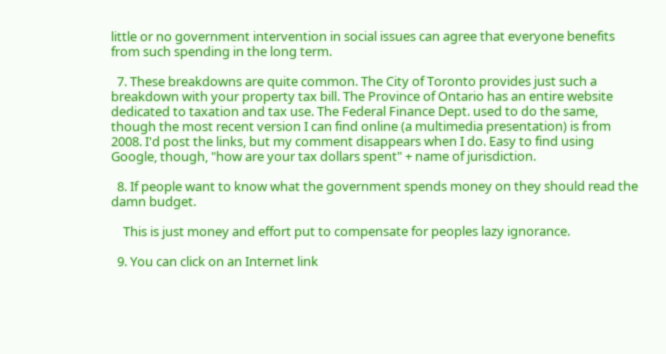little or no government intervention in social issues can agree that everyone benefits from such spending in the long term.

  7. These breakdowns are quite common. The City of Toronto provides just such a breakdown with your property tax bill. The Province of Ontario has an entire website dedicated to taxation and tax use. The Federal Finance Dept. used to do the same, though the most recent version I can find online (a multimedia presentation) is from 2008. I'd post the links, but my comment disappears when I do. Easy to find using Google, though, "how are your tax dollars spent" + name of jurisdiction.

  8. If people want to know what the government spends money on they should read the damn budget.

    This is just money and effort put to compensate for peoples lazy ignorance.

  9. You can click on an Internet link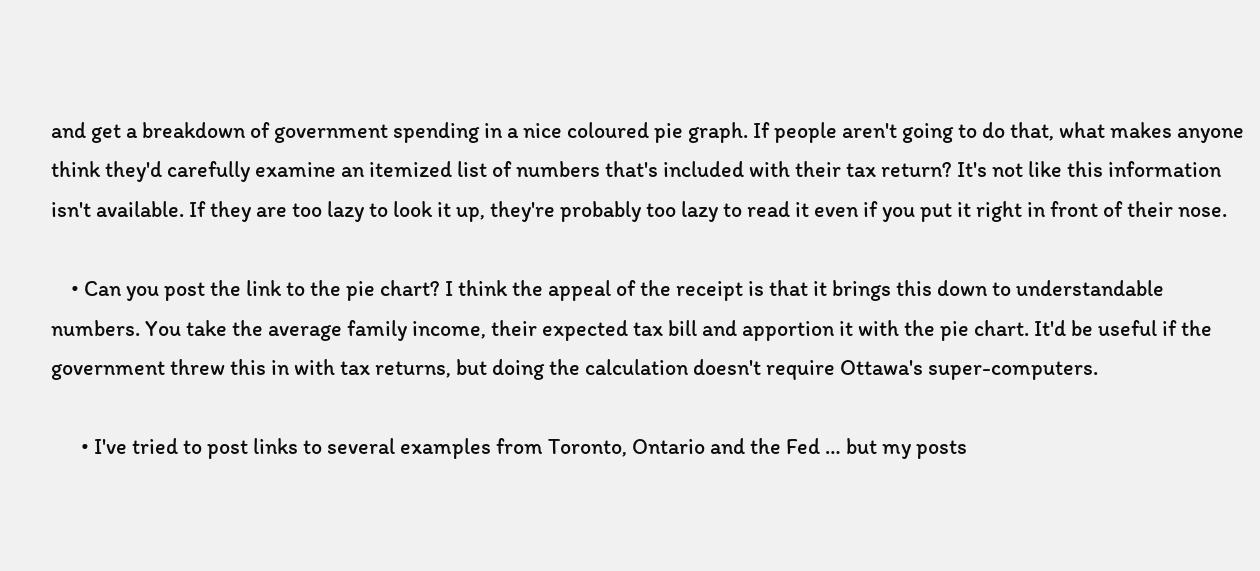and get a breakdown of government spending in a nice coloured pie graph. If people aren't going to do that, what makes anyone think they'd carefully examine an itemized list of numbers that's included with their tax return? It's not like this information isn't available. If they are too lazy to look it up, they're probably too lazy to read it even if you put it right in front of their nose.

    • Can you post the link to the pie chart? I think the appeal of the receipt is that it brings this down to understandable numbers. You take the average family income, their expected tax bill and apportion it with the pie chart. It'd be useful if the government threw this in with tax returns, but doing the calculation doesn't require Ottawa's super-computers.

      • I've tried to post links to several examples from Toronto, Ontario and the Fed … but my posts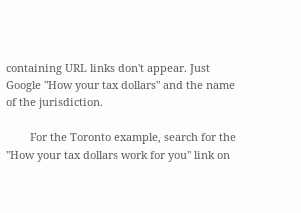containing URL links don't appear. Just Google "How your tax dollars" and the name of the jurisdiction.

        For the Toronto example, search for the "How your tax dollars work for you" link on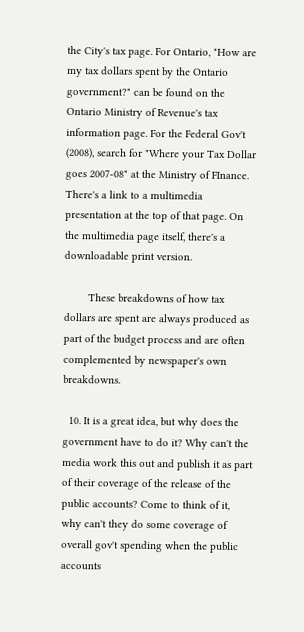the City's tax page. For Ontario, "How are my tax dollars spent by the Ontario government?" can be found on the Ontario Ministry of Revenue's tax information page. For the Federal Gov't (2008), search for "Where your Tax Dollar goes 2007-08" at the Ministry of FInance. There's a link to a multimedia presentation at the top of that page. On the multimedia page itself, there's a downloadable print version.

        These breakdowns of how tax dollars are spent are always produced as part of the budget process and are often complemented by newspaper's own breakdowns.

  10. It is a great idea, but why does the government have to do it? Why can't the media work this out and publish it as part of their coverage of the release of the public accounts? Come to think of it, why can't they do some coverage of overall gov't spending when the public accounts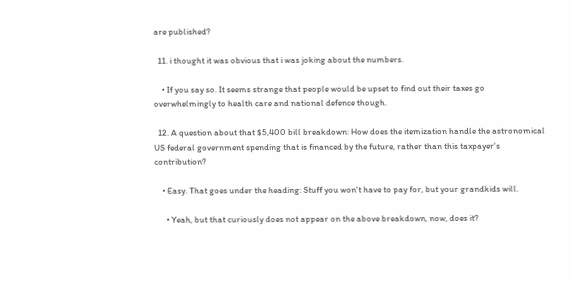are published?

  11. i thought it was obvious that i was joking about the numbers.

    • If you say so. It seems strange that people would be upset to find out their taxes go overwhelmingly to health care and national defence though.

  12. A question about that $5,400 bill breakdown: How does the itemization handle the astronomical US federal government spending that is financed by the future, rather than this taxpayer's contribution?

    • Easy. That goes under the heading: Stuff you won't have to pay for, but your grandkids will.

      • Yeah, but that curiously does not appear on the above breakdown, now, does it?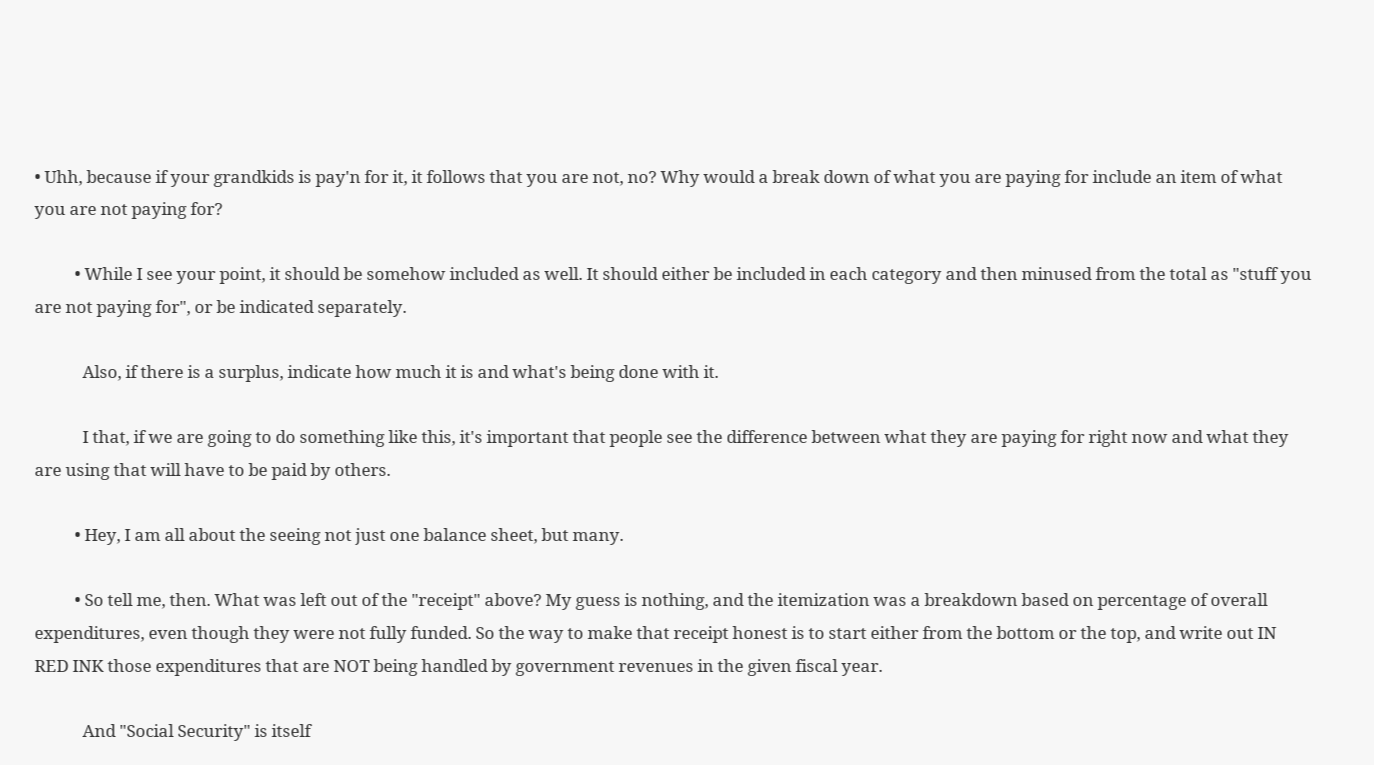• Uhh, because if your grandkids is pay'n for it, it follows that you are not, no? Why would a break down of what you are paying for include an item of what you are not paying for?

          • While I see your point, it should be somehow included as well. It should either be included in each category and then minused from the total as "stuff you are not paying for", or be indicated separately.

            Also, if there is a surplus, indicate how much it is and what's being done with it.

            I that, if we are going to do something like this, it's important that people see the difference between what they are paying for right now and what they are using that will have to be paid by others.

          • Hey, I am all about the seeing not just one balance sheet, but many.

          • So tell me, then. What was left out of the "receipt" above? My guess is nothing, and the itemization was a breakdown based on percentage of overall expenditures, even though they were not fully funded. So the way to make that receipt honest is to start either from the bottom or the top, and write out IN RED INK those expenditures that are NOT being handled by government revenues in the given fiscal year.

            And "Social Security" is itself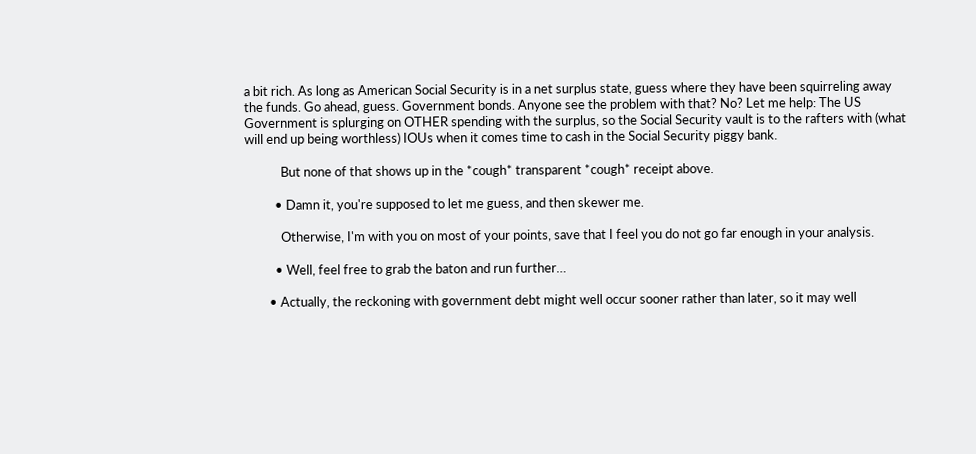a bit rich. As long as American Social Security is in a net surplus state, guess where they have been squirreling away the funds. Go ahead, guess. Government bonds. Anyone see the problem with that? No? Let me help: The US Government is splurging on OTHER spending with the surplus, so the Social Security vault is to the rafters with (what will end up being worthless) IOUs when it comes time to cash in the Social Security piggy bank.

            But none of that shows up in the *cough* transparent *cough* receipt above.

          • Damn it, you're supposed to let me guess, and then skewer me.

            Otherwise, I'm with you on most of your points, save that I feel you do not go far enough in your analysis.

          • Well, feel free to grab the baton and run further…

        • Actually, the reckoning with government debt might well occur sooner rather than later, so it may well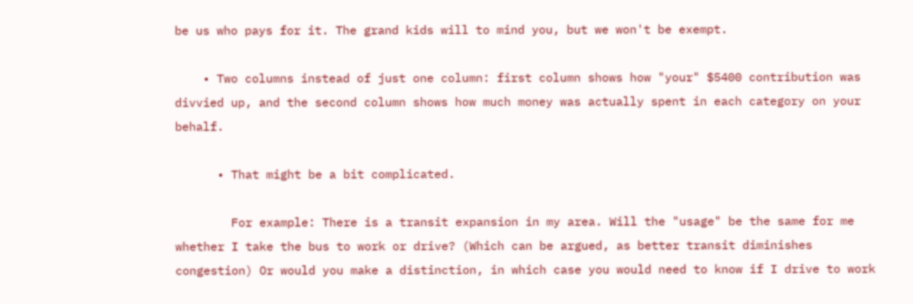be us who pays for it. The grand kids will to mind you, but we won't be exempt.

    • Two columns instead of just one column: first column shows how "your" $5400 contribution was divvied up, and the second column shows how much money was actually spent in each category on your behalf.

      • That might be a bit complicated.

        For example: There is a transit expansion in my area. Will the "usage" be the same for me whether I take the bus to work or drive? (Which can be argued, as better transit diminishes congestion) Or would you make a distinction, in which case you would need to know if I drive to work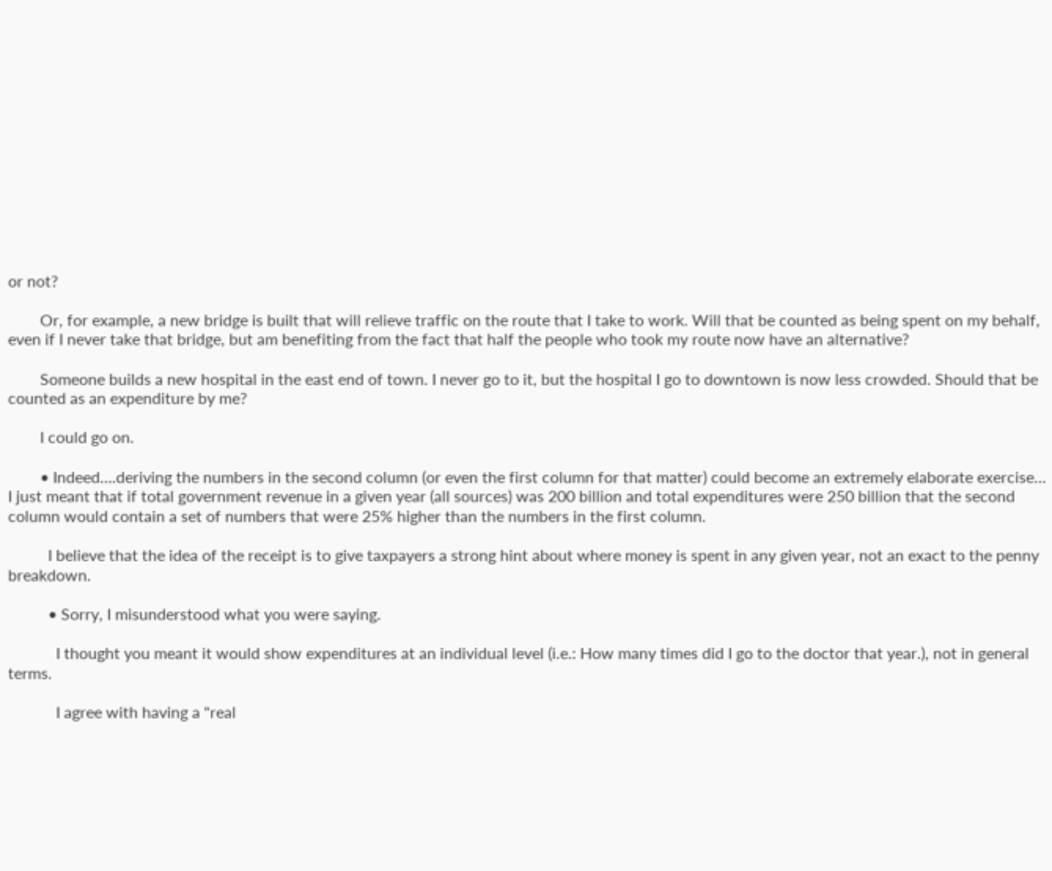or not?

        Or, for example, a new bridge is built that will relieve traffic on the route that I take to work. Will that be counted as being spent on my behalf, even if I never take that bridge, but am benefiting from the fact that half the people who took my route now have an alternative?

        Someone builds a new hospital in the east end of town. I never go to it, but the hospital I go to downtown is now less crowded. Should that be counted as an expenditure by me?

        I could go on.

        • Indeed….deriving the numbers in the second column (or even the first column for that matter) could become an extremely elaborate exercise… I just meant that if total government revenue in a given year (all sources) was 200 billion and total expenditures were 250 billion that the second column would contain a set of numbers that were 25% higher than the numbers in the first column.

          I believe that the idea of the receipt is to give taxpayers a strong hint about where money is spent in any given year, not an exact to the penny breakdown.

          • Sorry, I misunderstood what you were saying.

            I thought you meant it would show expenditures at an individual level (i.e.: How many times did I go to the doctor that year.), not in general terms.

            I agree with having a "real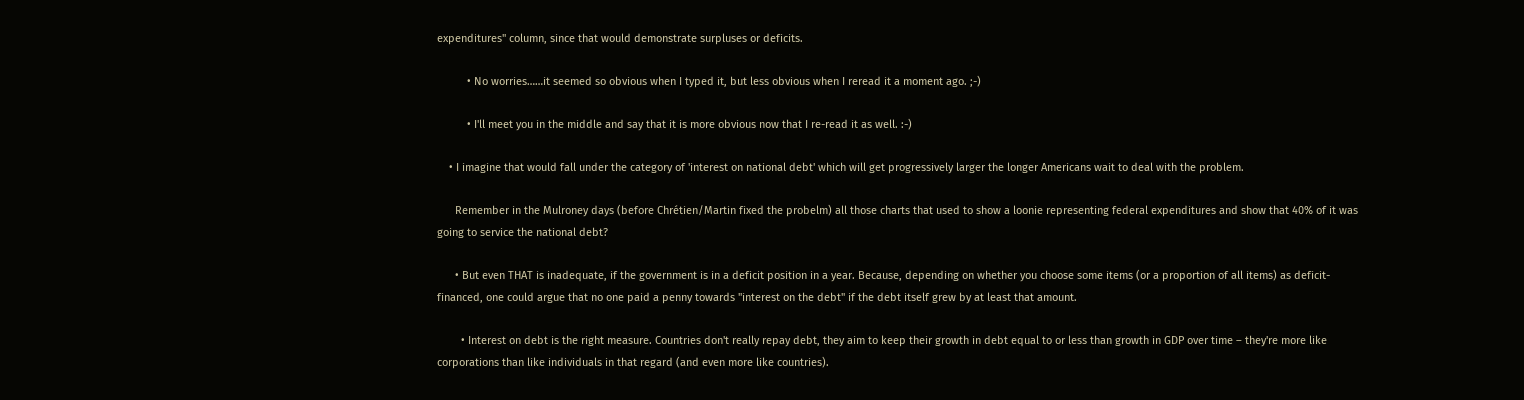expenditures" column, since that would demonstrate surpluses or deficits.

          • No worries……it seemed so obvious when I typed it, but less obvious when I reread it a moment ago. ;-)

          • I'll meet you in the middle and say that it is more obvious now that I re-read it as well. :-)

    • I imagine that would fall under the category of 'interest on national debt' which will get progressively larger the longer Americans wait to deal with the problem.

      Remember in the Mulroney days (before Chrétien/Martin fixed the probelm) all those charts that used to show a loonie representing federal expenditures and show that 40% of it was going to service the national debt?

      • But even THAT is inadequate, if the government is in a deficit position in a year. Because, depending on whether you choose some items (or a proportion of all items) as deficit-financed, one could argue that no one paid a penny towards "interest on the debt" if the debt itself grew by at least that amount.

        • Interest on debt is the right measure. Countries don't really repay debt, they aim to keep their growth in debt equal to or less than growth in GDP over time – they're more like corporations than like individuals in that regard (and even more like countries).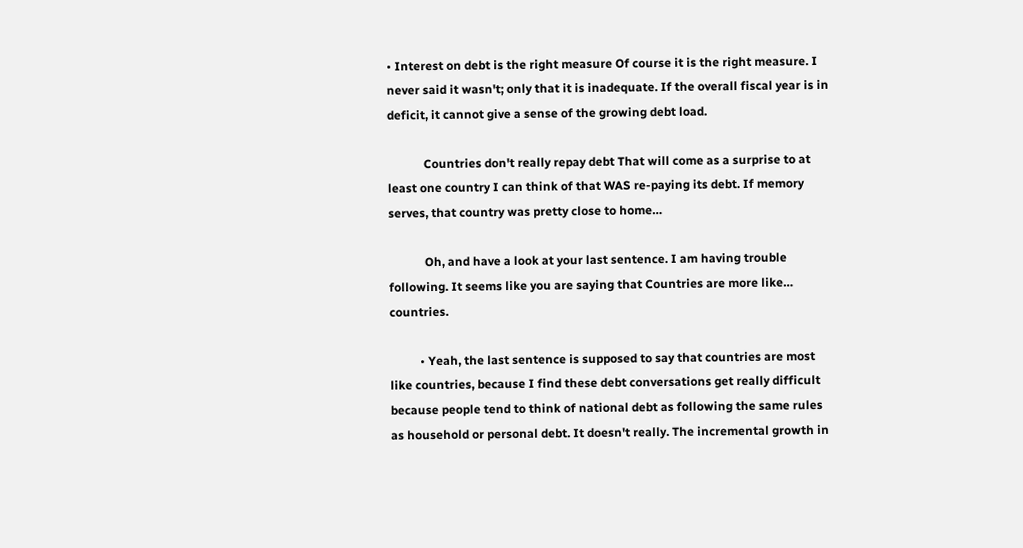• Interest on debt is the right measure Of course it is the right measure. I never said it wasn't; only that it is inadequate. If the overall fiscal year is in deficit, it cannot give a sense of the growing debt load.

            Countries don't really repay debt That will come as a surprise to at least one country I can think of that WAS re-paying its debt. If memory serves, that country was pretty close to home…

            Oh, and have a look at your last sentence. I am having trouble following. It seems like you are saying that Countries are more like… countries.

          • Yeah, the last sentence is supposed to say that countries are most like countries, because I find these debt conversations get really difficult because people tend to think of national debt as following the same rules as household or personal debt. It doesn't really. The incremental growth in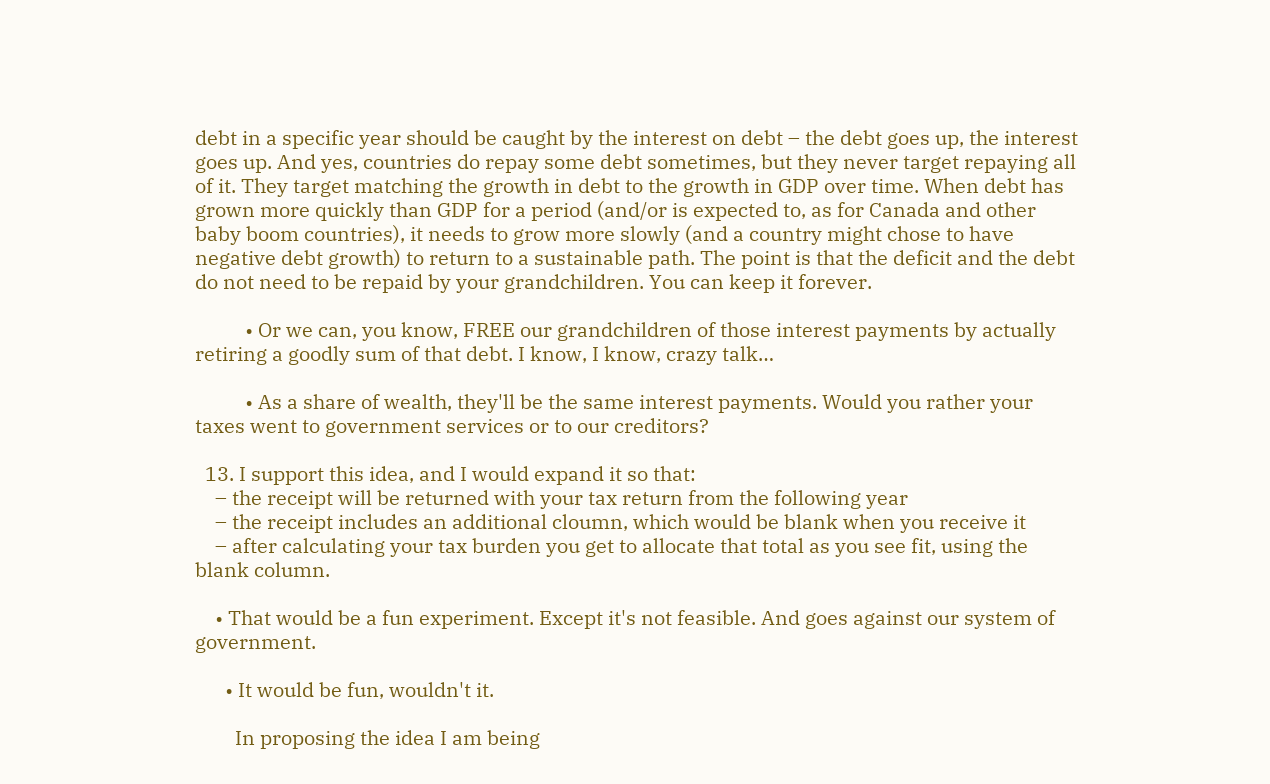debt in a specific year should be caught by the interest on debt – the debt goes up, the interest goes up. And yes, countries do repay some debt sometimes, but they never target repaying all of it. They target matching the growth in debt to the growth in GDP over time. When debt has grown more quickly than GDP for a period (and/or is expected to, as for Canada and other baby boom countries), it needs to grow more slowly (and a country might chose to have negative debt growth) to return to a sustainable path. The point is that the deficit and the debt do not need to be repaid by your grandchildren. You can keep it forever.

          • Or we can, you know, FREE our grandchildren of those interest payments by actually retiring a goodly sum of that debt. I know, I know, crazy talk…

          • As a share of wealth, they'll be the same interest payments. Would you rather your taxes went to government services or to our creditors?

  13. I support this idea, and I would expand it so that:
    – the receipt will be returned with your tax return from the following year
    – the receipt includes an additional cloumn, which would be blank when you receive it
    – after calculating your tax burden you get to allocate that total as you see fit, using the blank column.

    • That would be a fun experiment. Except it's not feasible. And goes against our system of government.

      • It would be fun, wouldn't it.

        In proposing the idea I am being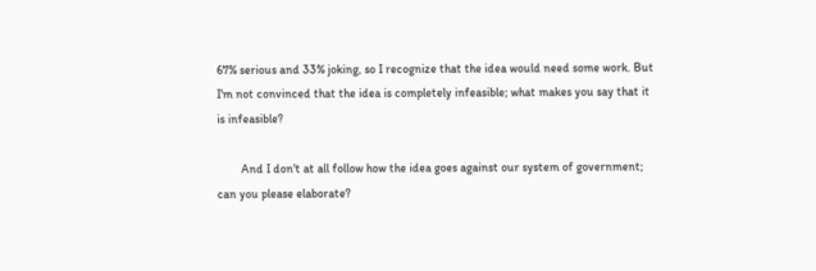67% serious and 33% joking, so I recognize that the idea would need some work. But I'm not convinced that the idea is completely infeasible; what makes you say that it is infeasible?

        And I don't at all follow how the idea goes against our system of government; can you please elaborate?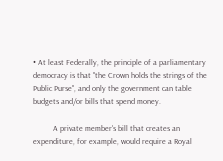• At least Federally, the principle of a parliamentary democracy is that "the Crown holds the strings of the Public Purse", and only the government can table budgets and/or bills that spend money.

          A private member's bill that creates an expenditure, for example, would require a Royal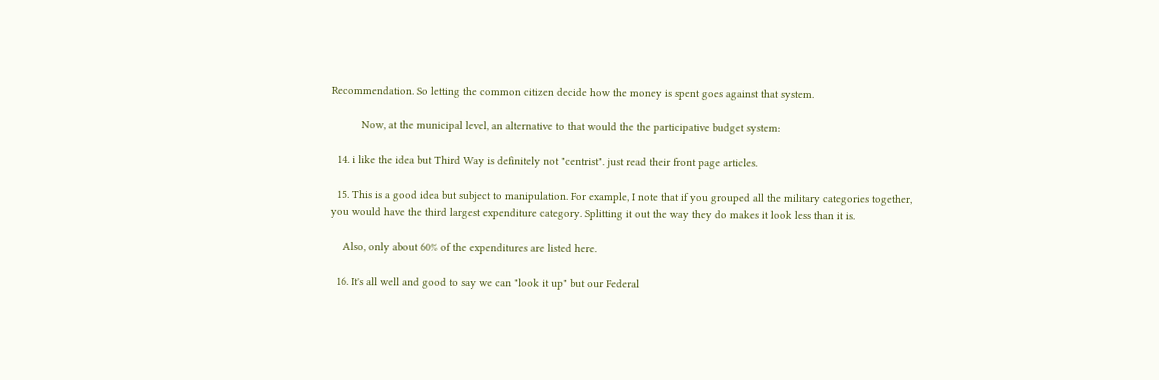Recommendation. So letting the common citizen decide how the money is spent goes against that system.

          Now, at the municipal level, an alternative to that would the the participative budget system:

  14. i like the idea but Third Way is definitely not "centrist". just read their front page articles.

  15. This is a good idea but subject to manipulation. For example, I note that if you grouped all the military categories together, you would have the third largest expenditure category. Splitting it out the way they do makes it look less than it is.

    Also, only about 60% of the expenditures are listed here.

  16. It's all well and good to say we can "look it up" but our Federal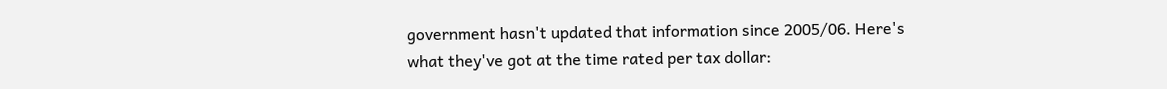government hasn't updated that information since 2005/06. Here's what they've got at the time rated per tax dollar: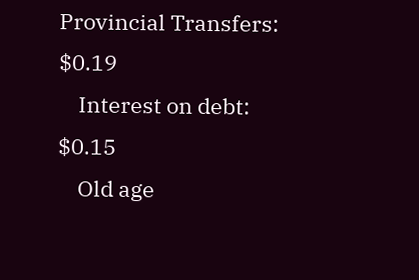Provincial Transfers: $0.19
    Interest on debt: $0.15
    Old age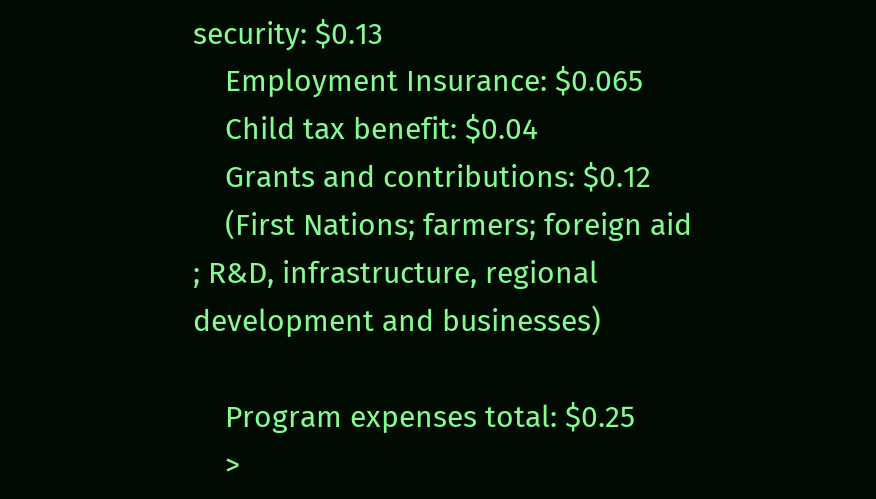security: $0.13
    Employment Insurance: $0.065
    Child tax benefit: $0.04
    Grants and contributions: $0.12
    (First Nations; farmers; foreign aid ; R&D, infrastructure, regional development and businesses)

    Program expenses total: $0.25
    >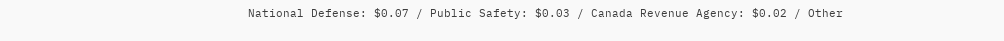National Defense: $0.07 / Public Safety: $0.03 / Canada Revenue Agency: $0.02 / Other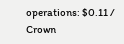operations: $0.11 / Crown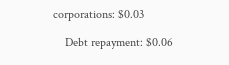corporations: $0.03

    Debt repayment: $0.06